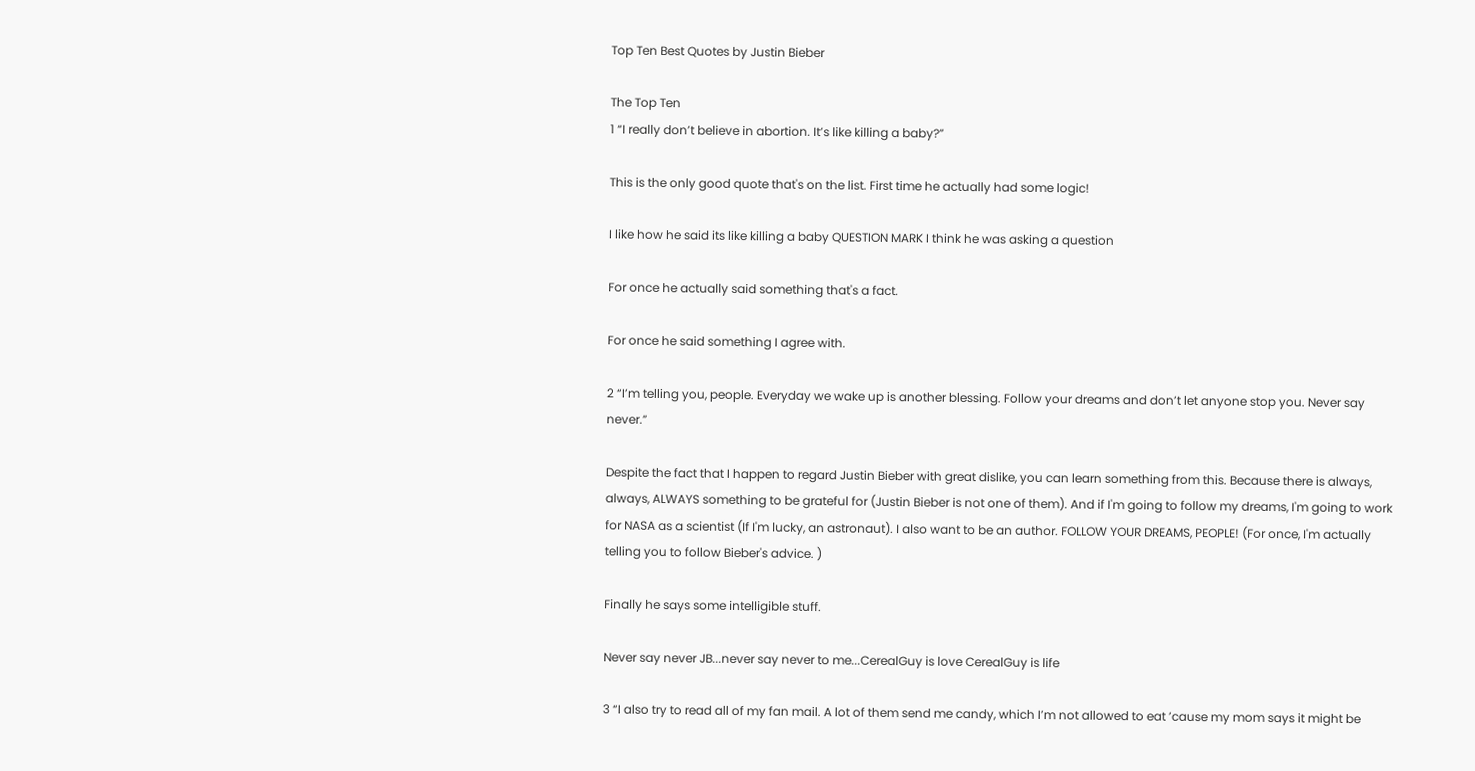Top Ten Best Quotes by Justin Bieber

The Top Ten
1 “I really don’t believe in abortion. It’s like killing a baby?”

This is the only good quote that's on the list. First time he actually had some logic!

I like how he said its like killing a baby QUESTION MARK I think he was asking a question

For once he actually said something that's a fact.

For once he said something I agree with.

2 “I’m telling you, people. Everyday we wake up is another blessing. Follow your dreams and don’t let anyone stop you. Never say never.”

Despite the fact that I happen to regard Justin Bieber with great dislike, you can learn something from this. Because there is always, always, ALWAYS something to be grateful for (Justin Bieber is not one of them). And if I'm going to follow my dreams, I'm going to work for NASA as a scientist (If I'm lucky, an astronaut). I also want to be an author. FOLLOW YOUR DREAMS, PEOPLE! (For once, I'm actually telling you to follow Bieber's advice. )

Finally he says some intelligible stuff.

Never say never JB...never say never to me...CerealGuy is love CerealGuy is life

3 “I also try to read all of my fan mail. A lot of them send me candy, which I’m not allowed to eat ’cause my mom says it might be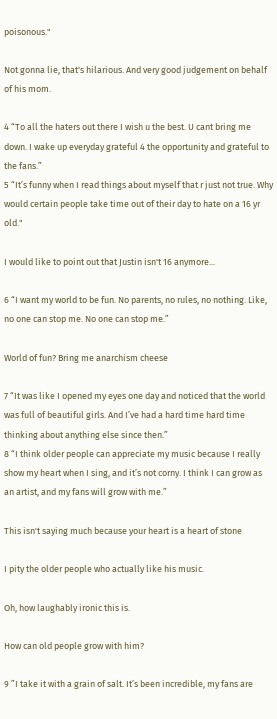poisonous."

Not gonna lie, that's hilarious. And very good judgement on behalf of his mom.

4 “To all the haters out there I wish u the best. U cant bring me down. I wake up everyday grateful 4 the opportunity and grateful to the fans.”
5 “It’s funny when I read things about myself that r just not true. Why would certain people take time out of their day to hate on a 16 yr old."

I would like to point out that Justin isn't 16 anymore...

6 “I want my world to be fun. No parents, no rules, no nothing. Like, no one can stop me. No one can stop me.”

World of fun? Bring me anarchism cheese

7 “It was like I opened my eyes one day and noticed that the world was full of beautiful girls. And I’ve had a hard time hard time thinking about anything else since then.”
8 “I think older people can appreciate my music because I really show my heart when I sing, and it’s not corny. I think I can grow as an artist, and my fans will grow with me.”

This isn't saying much because your heart is a heart of stone

I pity the older people who actually like his music.

Oh, how laughably ironic this is.

How can old people grow with him?

9 ”I take it with a grain of salt. It’s been incredible, my fans are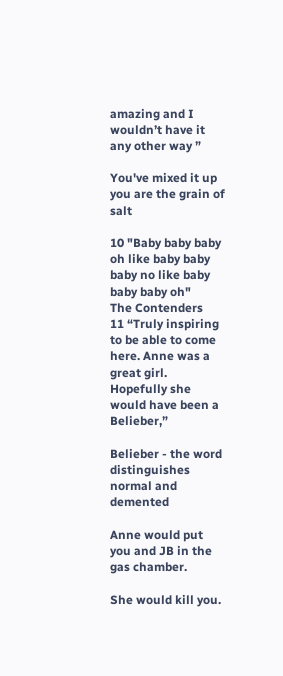amazing and I wouldn’t have it any other way ”

You've mixed it up you are the grain of salt

10 "Baby baby baby oh like baby baby baby no like baby baby baby oh"
The Contenders
11 “Truly inspiring to be able to come here. Anne was a great girl. Hopefully she would have been a Belieber,”

Belieber - the word distinguishes normal and demented

Anne would put you and JB in the gas chamber.

She would kill you.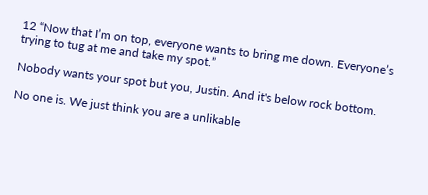12 “Now that I’m on top, everyone wants to bring me down. Everyone’s trying to tug at me and take my spot.”

Nobody wants your spot but you, Justin. And it's below rock bottom.

No one is. We just think you are a unlikable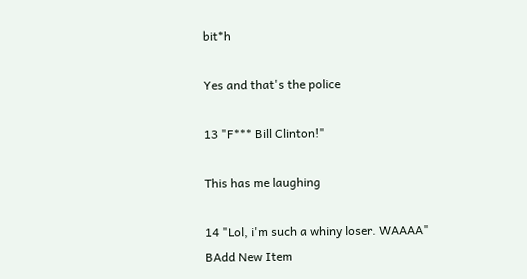bit*h

Yes and that's the police

13 "F*** Bill Clinton!"

This has me laughing

14 "Lol, i'm such a whiny loser. WAAAA"
BAdd New Item